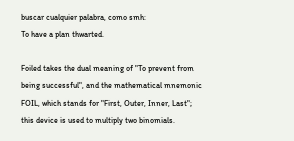buscar cualquier palabra, como smh:
To have a plan thwarted.

Foiled takes the dual meaning of "To prevent from being successful", and the mathematical mnemonic FOIL, which stands for "First, Outer, Inner, Last"; this device is used to multiply two binomials.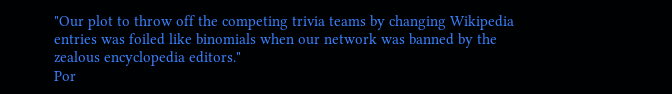"Our plot to throw off the competing trivia teams by changing Wikipedia entries was foiled like binomials when our network was banned by the zealous encyclopedia editors."
Por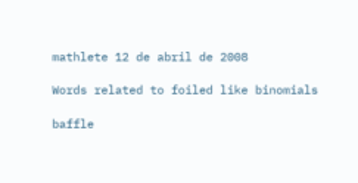mathlete 12 de abril de 2008

Words related to foiled like binomials

baffle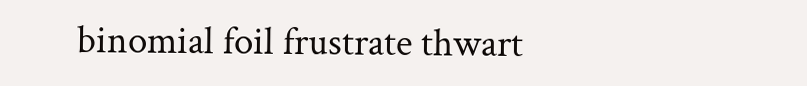binomial foil frustrate thwart